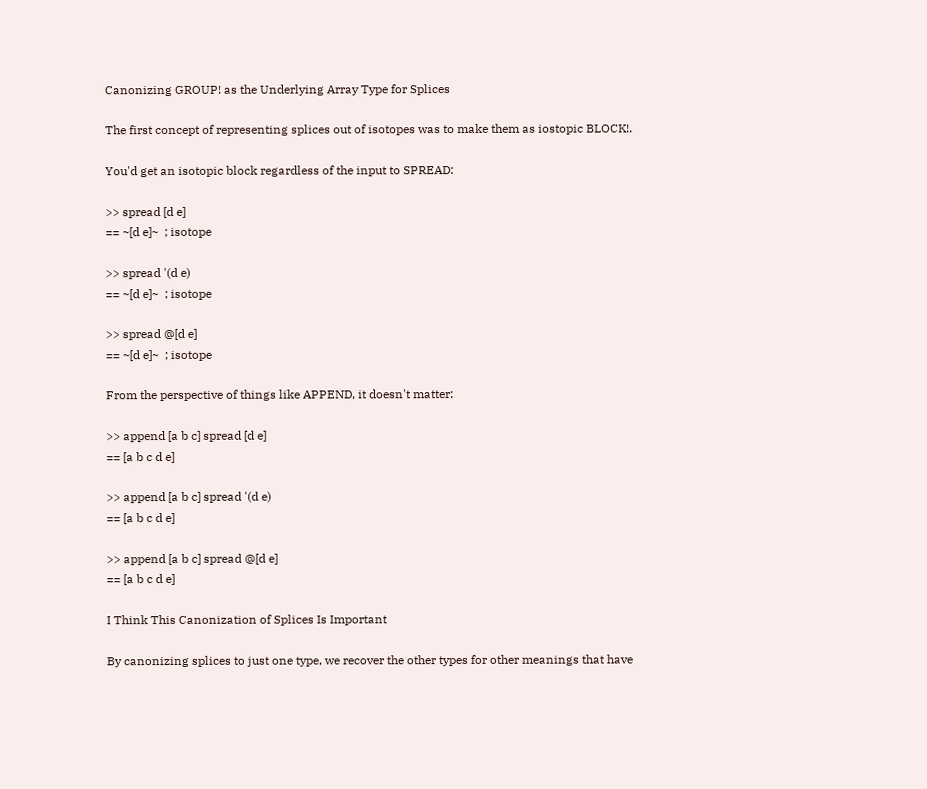Canonizing GROUP! as the Underlying Array Type for Splices

The first concept of representing splices out of isotopes was to make them as iostopic BLOCK!.

You'd get an isotopic block regardless of the input to SPREAD:

>> spread [d e]
== ~[d e]~  ; isotope

>> spread '(d e)
== ~[d e]~  ; isotope

>> spread @[d e]
== ~[d e]~  ; isotope

From the perspective of things like APPEND, it doesn't matter:

>> append [a b c] spread [d e]
== [a b c d e]

>> append [a b c] spread '(d e)
== [a b c d e]

>> append [a b c] spread @[d e]
== [a b c d e]

I Think This Canonization of Splices Is Important

By canonizing splices to just one type, we recover the other types for other meanings that have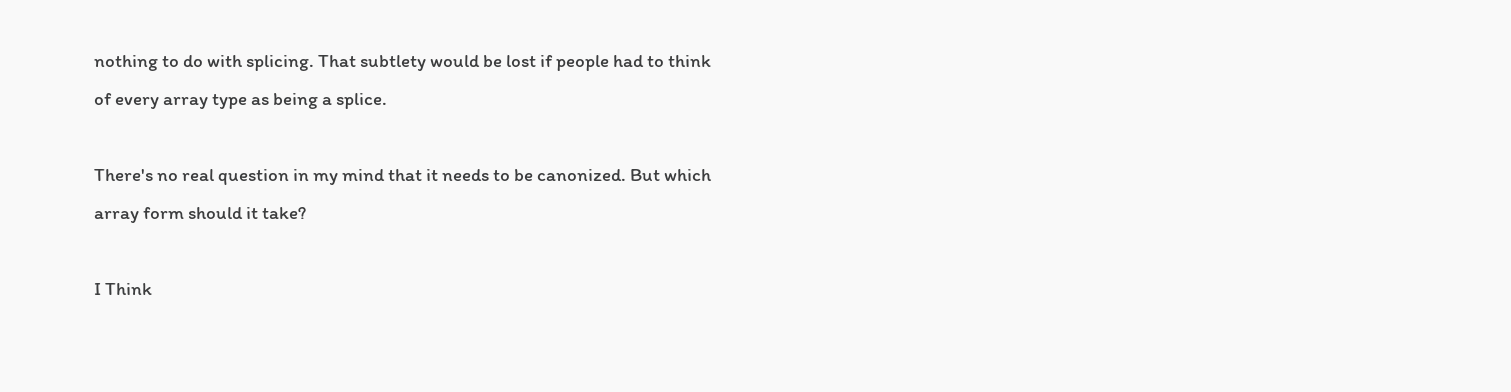nothing to do with splicing. That subtlety would be lost if people had to think of every array type as being a splice.

There's no real question in my mind that it needs to be canonized. But which array form should it take?

I Think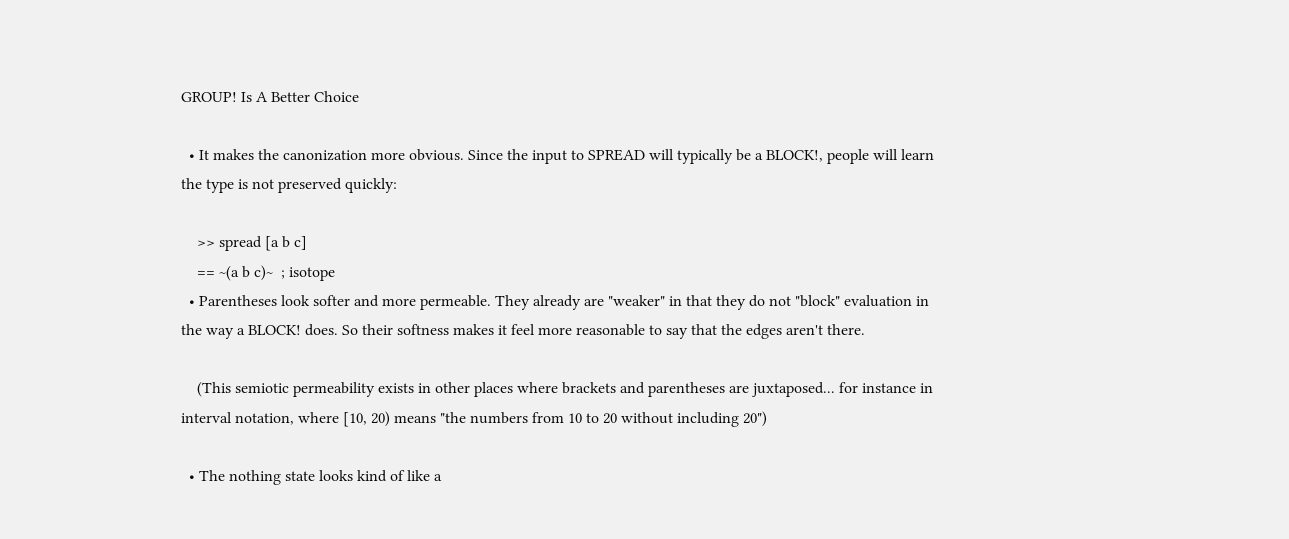GROUP! Is A Better Choice

  • It makes the canonization more obvious. Since the input to SPREAD will typically be a BLOCK!, people will learn the type is not preserved quickly:

    >> spread [a b c]
    == ~(a b c)~  ; isotope
  • Parentheses look softer and more permeable. They already are "weaker" in that they do not "block" evaluation in the way a BLOCK! does. So their softness makes it feel more reasonable to say that the edges aren't there.

    (This semiotic permeability exists in other places where brackets and parentheses are juxtaposed... for instance in interval notation, where [10, 20) means "the numbers from 10 to 20 without including 20")

  • The nothing state looks kind of like a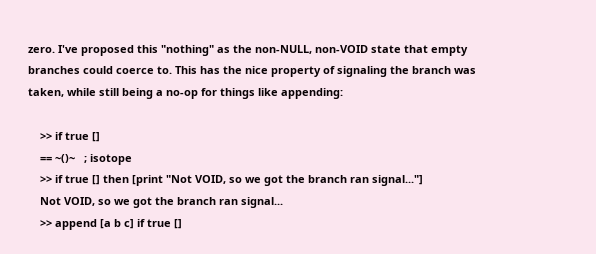zero. I've proposed this "nothing" as the non-NULL, non-VOID state that empty branches could coerce to. This has the nice property of signaling the branch was taken, while still being a no-op for things like appending:

    >> if true []
    == ~()~   ; isotope
    >> if true [] then [print "Not VOID, so we got the branch ran signal..."]
    Not VOID, so we got the branch ran signal...
    >> append [a b c] if true []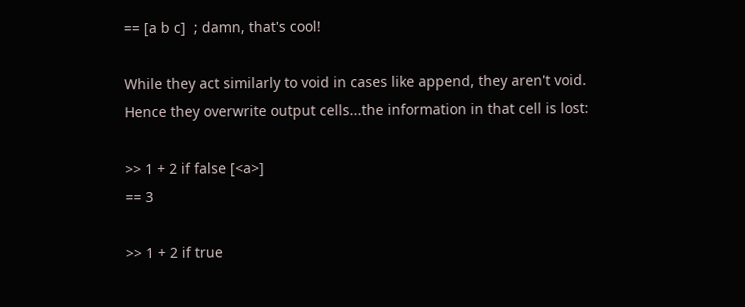== [a b c]  ; damn, that's cool!

While they act similarly to void in cases like append, they aren't void. Hence they overwrite output cells...the information in that cell is lost:

>> 1 + 2 if false [<a>]
== 3

>> 1 + 2 if true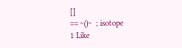[]
== ~()~  ; isotope
1 Like